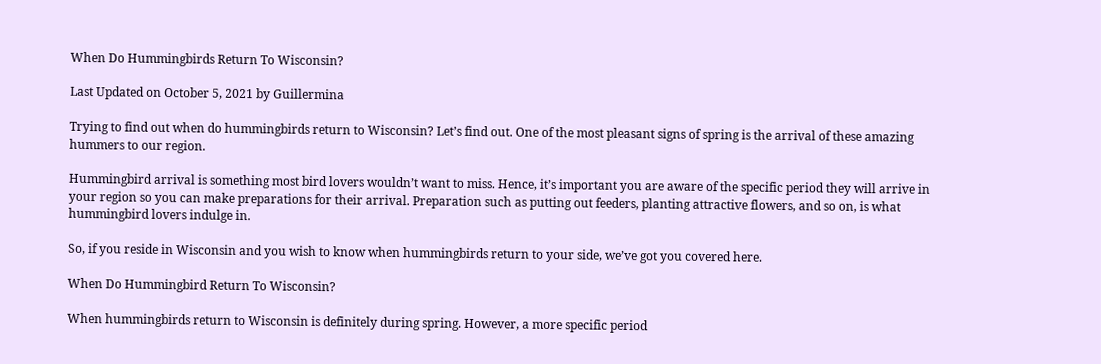When Do Hummingbirds Return To Wisconsin?

Last Updated on October 5, 2021 by Guillermina

Trying to find out when do hummingbirds return to Wisconsin? Let’s find out. One of the most pleasant signs of spring is the arrival of these amazing hummers to our region.

Hummingbird arrival is something most bird lovers wouldn’t want to miss. Hence, it’s important you are aware of the specific period they will arrive in your region so you can make preparations for their arrival. Preparation such as putting out feeders, planting attractive flowers, and so on, is what hummingbird lovers indulge in.

So, if you reside in Wisconsin and you wish to know when hummingbirds return to your side, we’ve got you covered here.

When Do Hummingbird Return To Wisconsin?

When hummingbirds return to Wisconsin is definitely during spring. However, a more specific period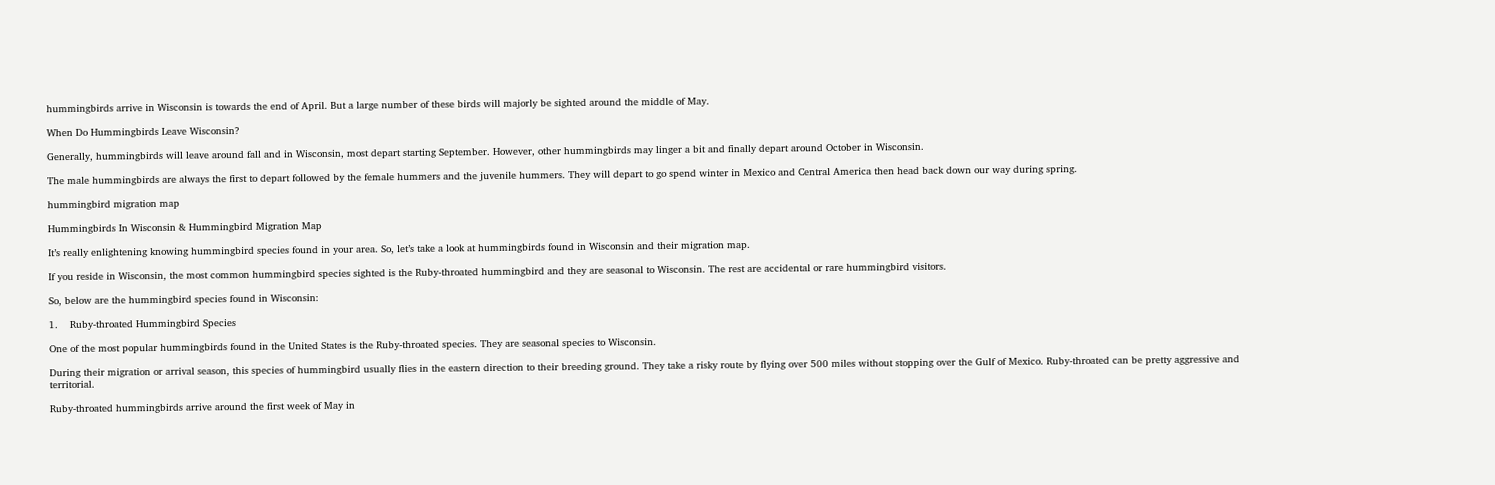hummingbirds arrive in Wisconsin is towards the end of April. But a large number of these birds will majorly be sighted around the middle of May.

When Do Hummingbirds Leave Wisconsin?

Generally, hummingbirds will leave around fall and in Wisconsin, most depart starting September. However, other hummingbirds may linger a bit and finally depart around October in Wisconsin.

The male hummingbirds are always the first to depart followed by the female hummers and the juvenile hummers. They will depart to go spend winter in Mexico and Central America then head back down our way during spring.

hummingbird migration map

Hummingbirds In Wisconsin & Hummingbird Migration Map

It’s really enlightening knowing hummingbird species found in your area. So, let’s take a look at hummingbirds found in Wisconsin and their migration map.

If you reside in Wisconsin, the most common hummingbird species sighted is the Ruby-throated hummingbird and they are seasonal to Wisconsin. The rest are accidental or rare hummingbird visitors.

So, below are the hummingbird species found in Wisconsin:

1.    Ruby-throated Hummingbird Species

One of the most popular hummingbirds found in the United States is the Ruby-throated species. They are seasonal species to Wisconsin.

During their migration or arrival season, this species of hummingbird usually flies in the eastern direction to their breeding ground. They take a risky route by flying over 500 miles without stopping over the Gulf of Mexico. Ruby-throated can be pretty aggressive and territorial.

Ruby-throated hummingbirds arrive around the first week of May in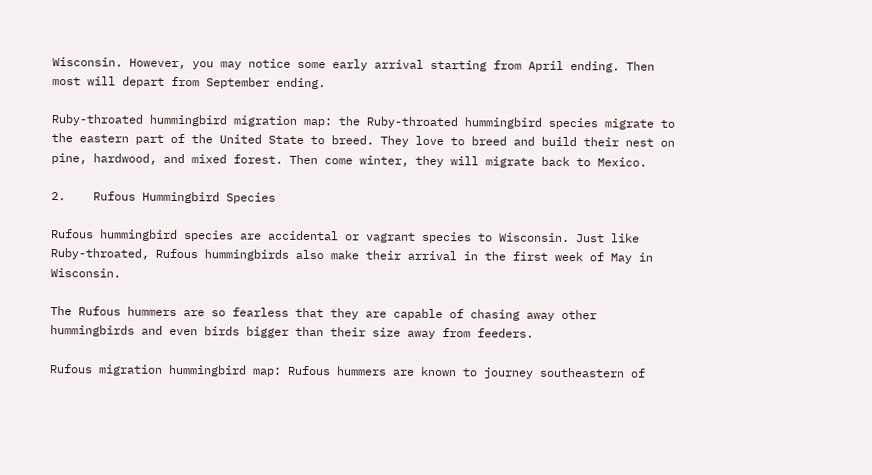Wisconsin. However, you may notice some early arrival starting from April ending. Then most will depart from September ending.

Ruby-throated hummingbird migration map: the Ruby-throated hummingbird species migrate to the eastern part of the United State to breed. They love to breed and build their nest on pine, hardwood, and mixed forest. Then come winter, they will migrate back to Mexico.

2.    Rufous Hummingbird Species

Rufous hummingbird species are accidental or vagrant species to Wisconsin. Just like Ruby-throated, Rufous hummingbirds also make their arrival in the first week of May in Wisconsin.

The Rufous hummers are so fearless that they are capable of chasing away other hummingbirds and even birds bigger than their size away from feeders.

Rufous migration hummingbird map: Rufous hummers are known to journey southeastern of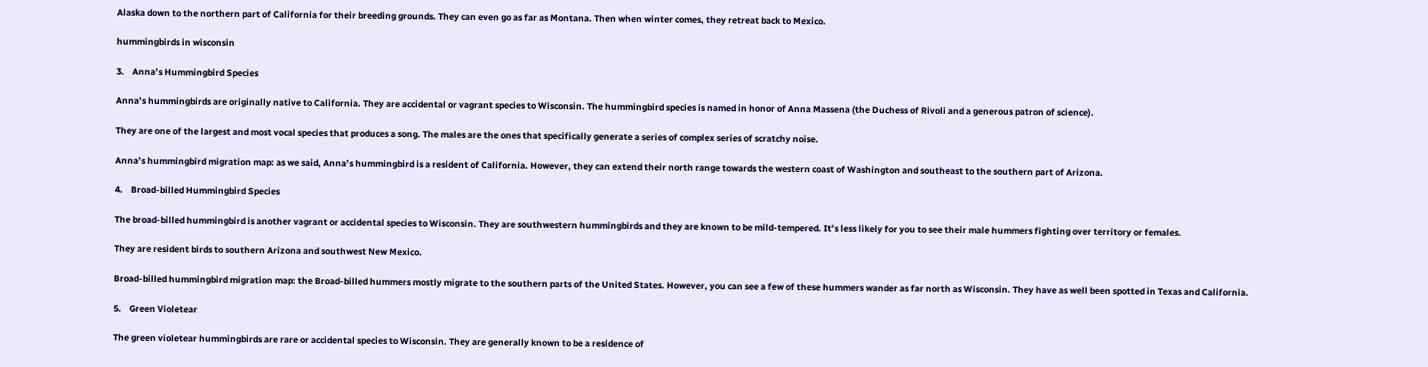Alaska down to the northern part of California for their breeding grounds. They can even go as far as Montana. Then when winter comes, they retreat back to Mexico.

hummingbirds in wisconsin

3.    Anna’s Hummingbird Species

Anna’s hummingbirds are originally native to California. They are accidental or vagrant species to Wisconsin. The hummingbird species is named in honor of Anna Massena (the Duchess of Rivoli and a generous patron of science).

They are one of the largest and most vocal species that produces a song. The males are the ones that specifically generate a series of complex series of scratchy noise.

Anna’s hummingbird migration map: as we said, Anna’s hummingbird is a resident of California. However, they can extend their north range towards the western coast of Washington and southeast to the southern part of Arizona.

4.    Broad-billed Hummingbird Species

The broad-billed hummingbird is another vagrant or accidental species to Wisconsin. They are southwestern hummingbirds and they are known to be mild-tempered. It’s less likely for you to see their male hummers fighting over territory or females.

They are resident birds to southern Arizona and southwest New Mexico.

Broad-billed hummingbird migration map: the Broad-billed hummers mostly migrate to the southern parts of the United States. However, you can see a few of these hummers wander as far north as Wisconsin. They have as well been spotted in Texas and California.

5.    Green Violetear

The green violetear hummingbirds are rare or accidental species to Wisconsin. They are generally known to be a residence of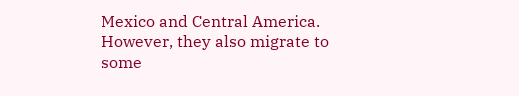Mexico and Central America. However, they also migrate to some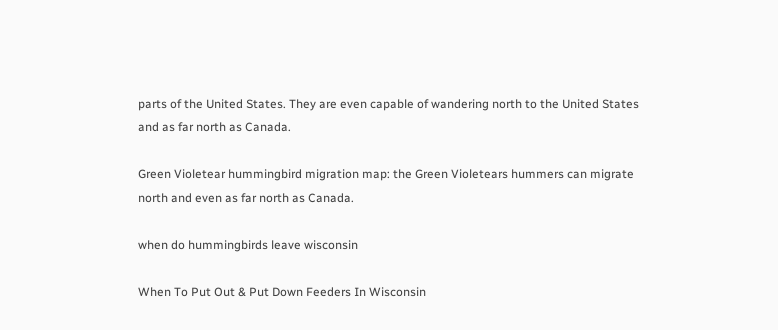parts of the United States. They are even capable of wandering north to the United States and as far north as Canada.

Green Violetear hummingbird migration map: the Green Violetears hummers can migrate north and even as far north as Canada.

when do hummingbirds leave wisconsin

When To Put Out & Put Down Feeders In Wisconsin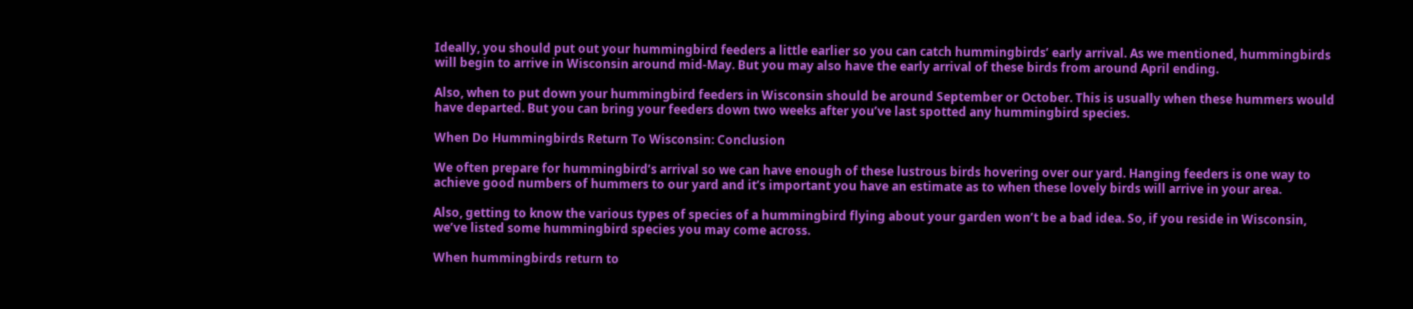Ideally, you should put out your hummingbird feeders a little earlier so you can catch hummingbirds’ early arrival. As we mentioned, hummingbirds will begin to arrive in Wisconsin around mid-May. But you may also have the early arrival of these birds from around April ending.

Also, when to put down your hummingbird feeders in Wisconsin should be around September or October. This is usually when these hummers would have departed. But you can bring your feeders down two weeks after you’ve last spotted any hummingbird species.

When Do Hummingbirds Return To Wisconsin: Conclusion

We often prepare for hummingbird’s arrival so we can have enough of these lustrous birds hovering over our yard. Hanging feeders is one way to achieve good numbers of hummers to our yard and it’s important you have an estimate as to when these lovely birds will arrive in your area.

Also, getting to know the various types of species of a hummingbird flying about your garden won’t be a bad idea. So, if you reside in Wisconsin, we’ve listed some hummingbird species you may come across.

When hummingbirds return to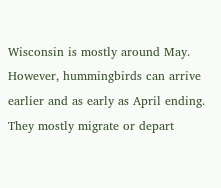Wisconsin is mostly around May. However, hummingbirds can arrive earlier and as early as April ending. They mostly migrate or depart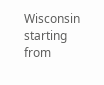Wisconsin starting from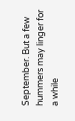September. But a few hummers may linger for a while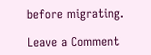before migrating.

Leave a Comment